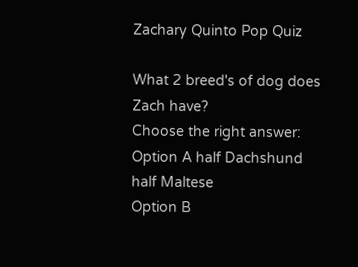Zachary Quinto Pop Quiz

What 2 breed's of dog does Zach have?
Choose the right answer:
Option A half Dachshund half Maltese
Option B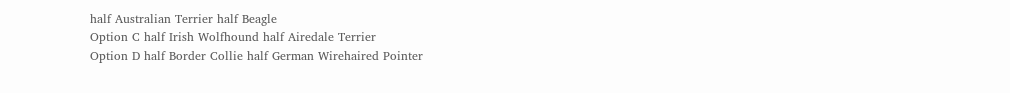half Australian Terrier half Beagle
Option C half Irish Wolfhound half Airedale Terrier
Option D half Border Collie half German Wirehaired Pointer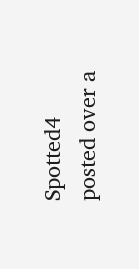Spotted4 posted over a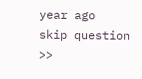year ago
skip question >>